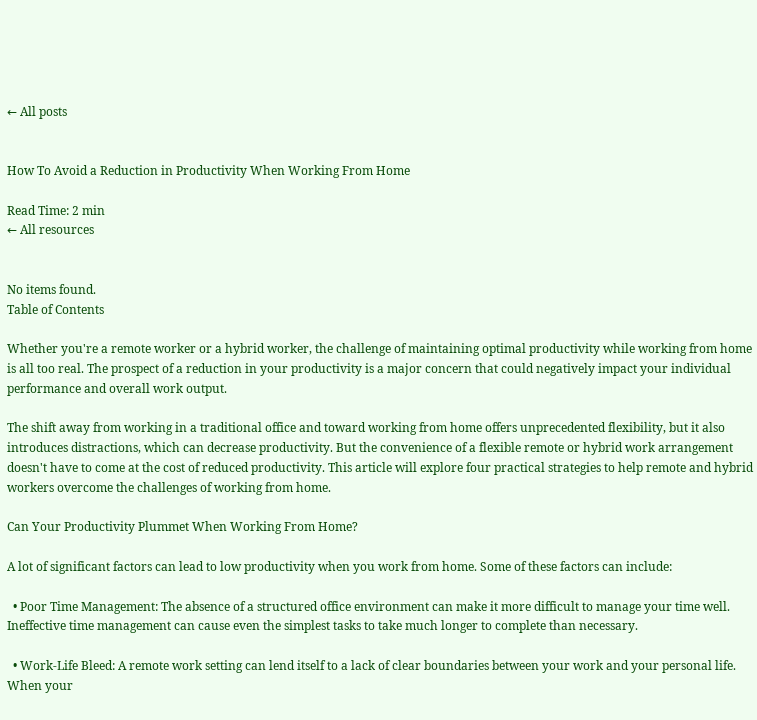← All posts


How To Avoid a Reduction in Productivity When Working From Home

Read Time: 2 min
← All resources


No items found.
Table of Contents

Whether you're a remote worker or a hybrid worker, the challenge of maintaining optimal productivity while working from home is all too real. The prospect of a reduction in your productivity is a major concern that could negatively impact your individual performance and overall work output.

The shift away from working in a traditional office and toward working from home offers unprecedented flexibility, but it also introduces distractions, which can decrease productivity. But the convenience of a flexible remote or hybrid work arrangement doesn't have to come at the cost of reduced productivity. This article will explore four practical strategies to help remote and hybrid workers overcome the challenges of working from home.

Can Your Productivity Plummet When Working From Home?

A lot of significant factors can lead to low productivity when you work from home. Some of these factors can include:

  • Poor Time Management: The absence of a structured office environment can make it more difficult to manage your time well. Ineffective time management can cause even the simplest tasks to take much longer to complete than necessary.

  • Work-Life Bleed: A remote work setting can lend itself to a lack of clear boundaries between your work and your personal life. When your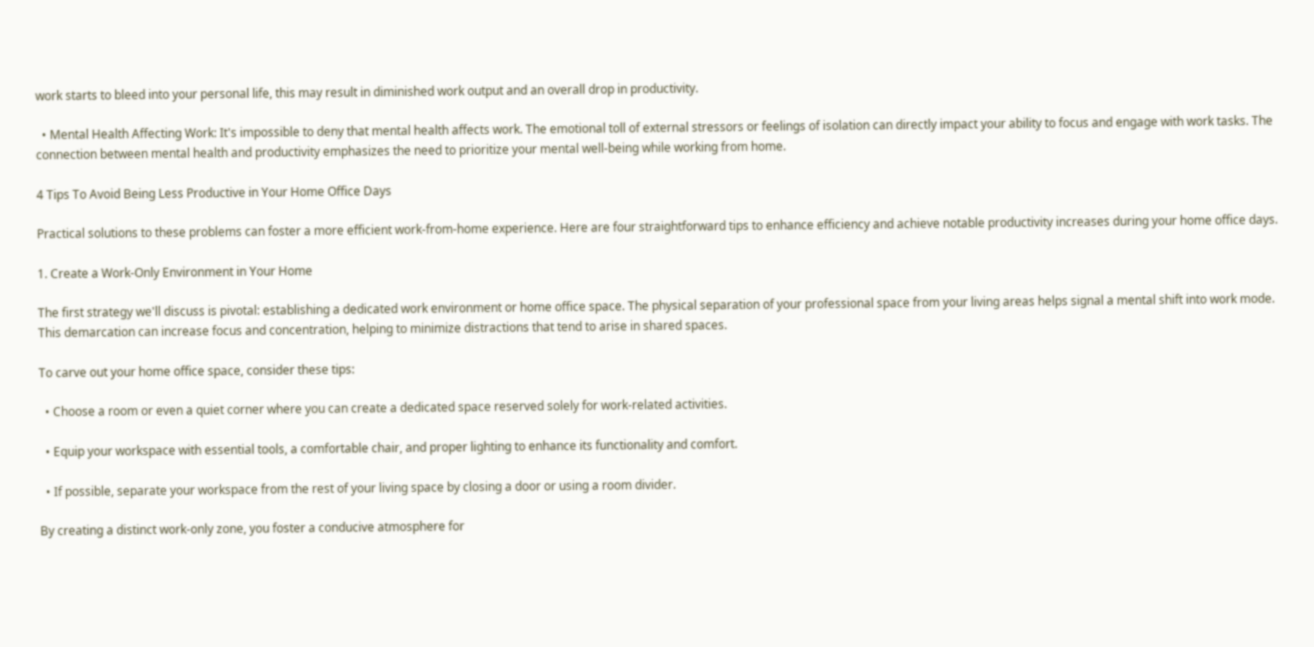work starts to bleed into your personal life, this may result in diminished work output and an overall drop in productivity.

  • Mental Health Affecting Work: It's impossible to deny that mental health affects work. The emotional toll of external stressors or feelings of isolation can directly impact your ability to focus and engage with work tasks. The connection between mental health and productivity emphasizes the need to prioritize your mental well-being while working from home.

4 Tips To Avoid Being Less Productive in Your Home Office Days

Practical solutions to these problems can foster a more efficient work-from-home experience. Here are four straightforward tips to enhance efficiency and achieve notable productivity increases during your home office days.

1. Create a Work-Only Environment in Your Home

The first strategy we'll discuss is pivotal: establishing a dedicated work environment or home office space. The physical separation of your professional space from your living areas helps signal a mental shift into work mode. This demarcation can increase focus and concentration, helping to minimize distractions that tend to arise in shared spaces.

To carve out your home office space, consider these tips:

  • Choose a room or even a quiet corner where you can create a dedicated space reserved solely for work-related activities.

  • Equip your workspace with essential tools, a comfortable chair, and proper lighting to enhance its functionality and comfort.

  • If possible, separate your workspace from the rest of your living space by closing a door or using a room divider.

By creating a distinct work-only zone, you foster a conducive atmosphere for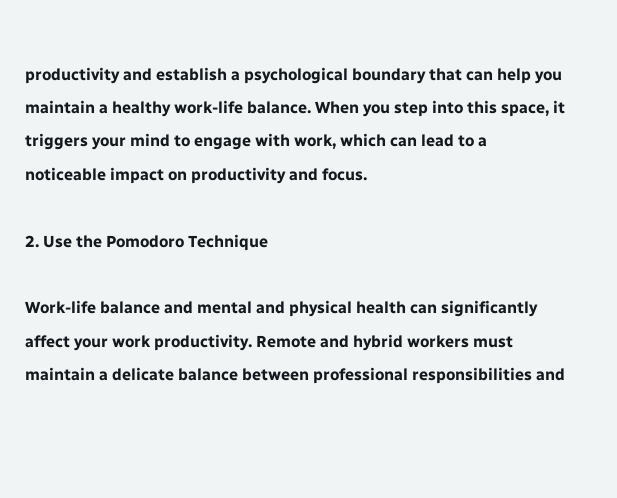productivity and establish a psychological boundary that can help you maintain a healthy work-life balance. When you step into this space, it triggers your mind to engage with work, which can lead to a noticeable impact on productivity and focus.

2. Use the Pomodoro Technique

Work-life balance and mental and physical health can significantly affect your work productivity. Remote and hybrid workers must maintain a delicate balance between professional responsibilities and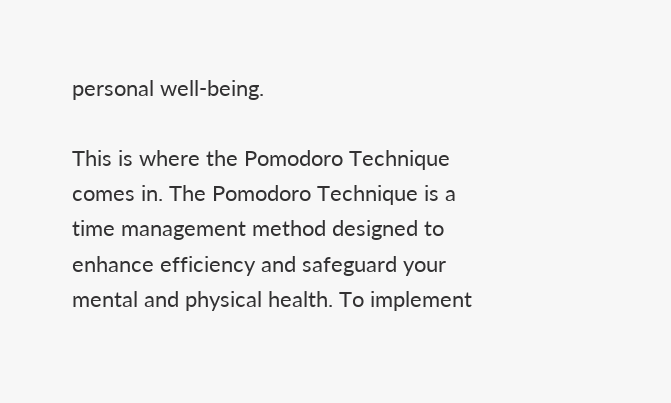personal well-being.

This is where the Pomodoro Technique comes in. The Pomodoro Technique is a time management method designed to enhance efficiency and safeguard your mental and physical health. To implement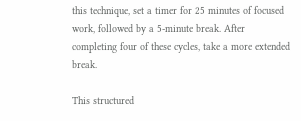this technique, set a timer for 25 minutes of focused work, followed by a 5-minute break. After completing four of these cycles, take a more extended break.

This structured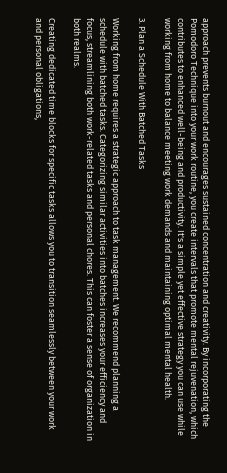approach prevents burnout and encourages sustained concentration and creativity. By incorporating the Pomodoro Technique into your work routine, you create intervals that promote mental rejuvenation, which contributes to enhanced well-being and productivity. It's a simple yet effective strategy you can use while working from home to balance meeting work demands and maintaining optimal mental health.

3. Plan a Schedule With Batched Tasks

Working from home requires a strategic approach to task management. We recommend planning a schedule with batched tasks. Categorizing similar activities into batches increases your efficiency and focus, streamlining both work-related tasks and personal chores. This can foster a sense of organization in both realms.

Creating dedicated time blocks for specific tasks allows you to transition seamlessly between your work and personal obligations,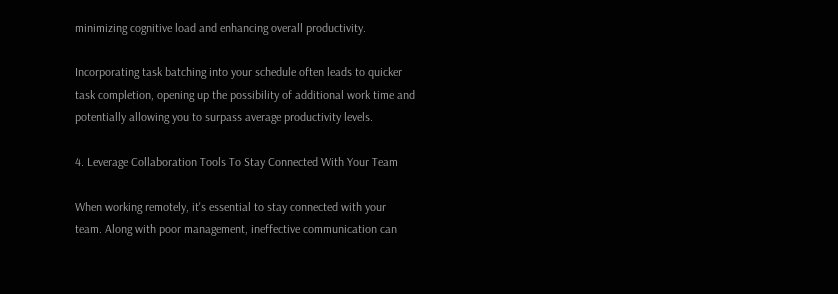minimizing cognitive load and enhancing overall productivity.

Incorporating task batching into your schedule often leads to quicker task completion, opening up the possibility of additional work time and potentially allowing you to surpass average productivity levels.

4. Leverage Collaboration Tools To Stay Connected With Your Team

When working remotely, it's essential to stay connected with your team. Along with poor management, ineffective communication can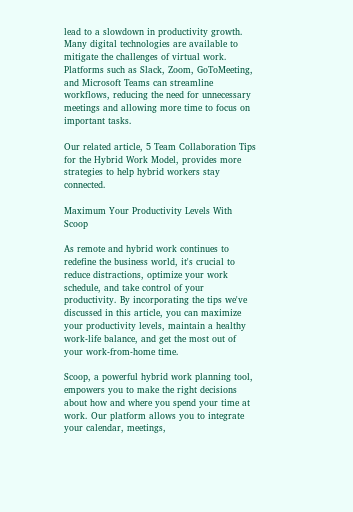lead to a slowdown in productivity growth. Many digital technologies are available to mitigate the challenges of virtual work. Platforms such as Slack, Zoom, GoToMeeting, and Microsoft Teams can streamline workflows, reducing the need for unnecessary meetings and allowing more time to focus on important tasks.

Our related article, 5 Team Collaboration Tips for the Hybrid Work Model, provides more strategies to help hybrid workers stay connected.

Maximum Your Productivity Levels With Scoop

As remote and hybrid work continues to redefine the business world, it's crucial to reduce distractions, optimize your work schedule, and take control of your productivity. By incorporating the tips we've discussed in this article, you can maximize your productivity levels, maintain a healthy work-life balance, and get the most out of your work-from-home time.

Scoop, a powerful hybrid work planning tool, empowers you to make the right decisions about how and where you spend your time at work. Our platform allows you to integrate your calendar, meetings,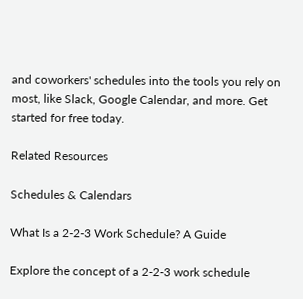and coworkers' schedules into the tools you rely on most, like Slack, Google Calendar, and more. Get started for free today.

Related Resources

Schedules & Calendars

What Is a 2-2-3 Work Schedule? A Guide

Explore the concept of a 2-2-3 work schedule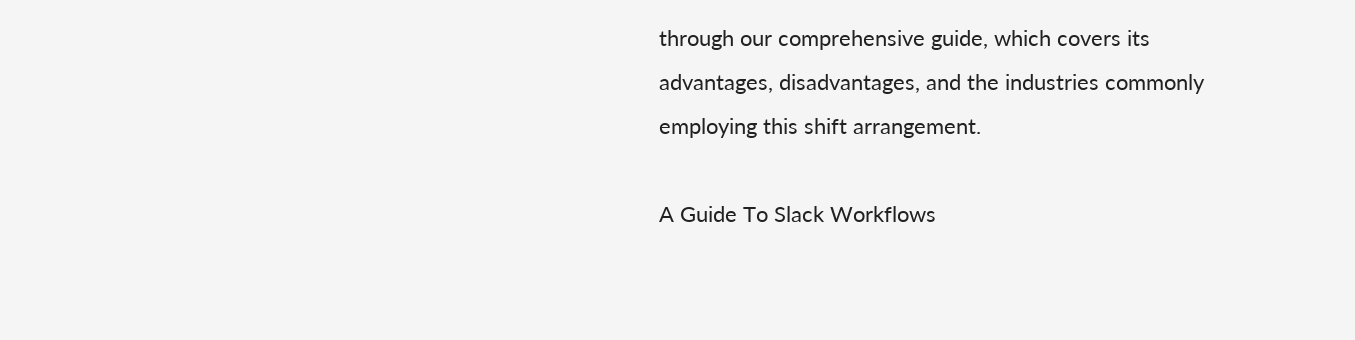through our comprehensive guide, which covers its advantages, disadvantages, and the industries commonly employing this shift arrangement.

A Guide To Slack Workflows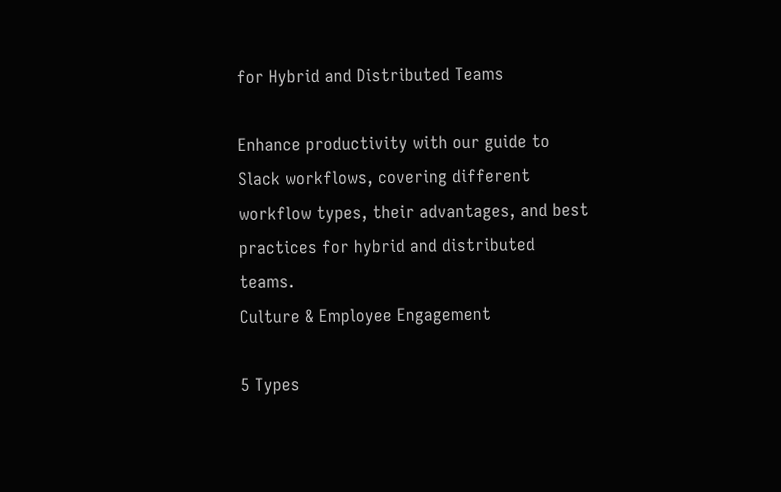for Hybrid and Distributed Teams

Enhance productivity with our guide to Slack workflows, covering different workflow types, their advantages, and best practices for hybrid and distributed teams.
Culture & Employee Engagement

5 Types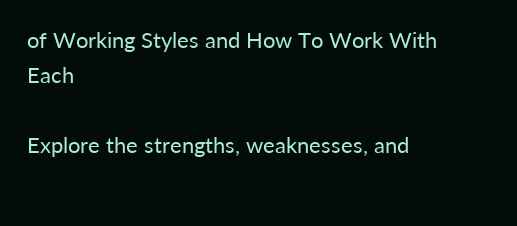of Working Styles and How To Work With Each

Explore the strengths, weaknesses, and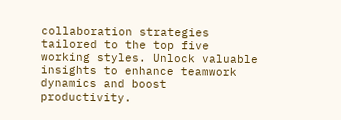collaboration strategies tailored to the top five working styles. Unlock valuable insights to enhance teamwork dynamics and boost productivity.